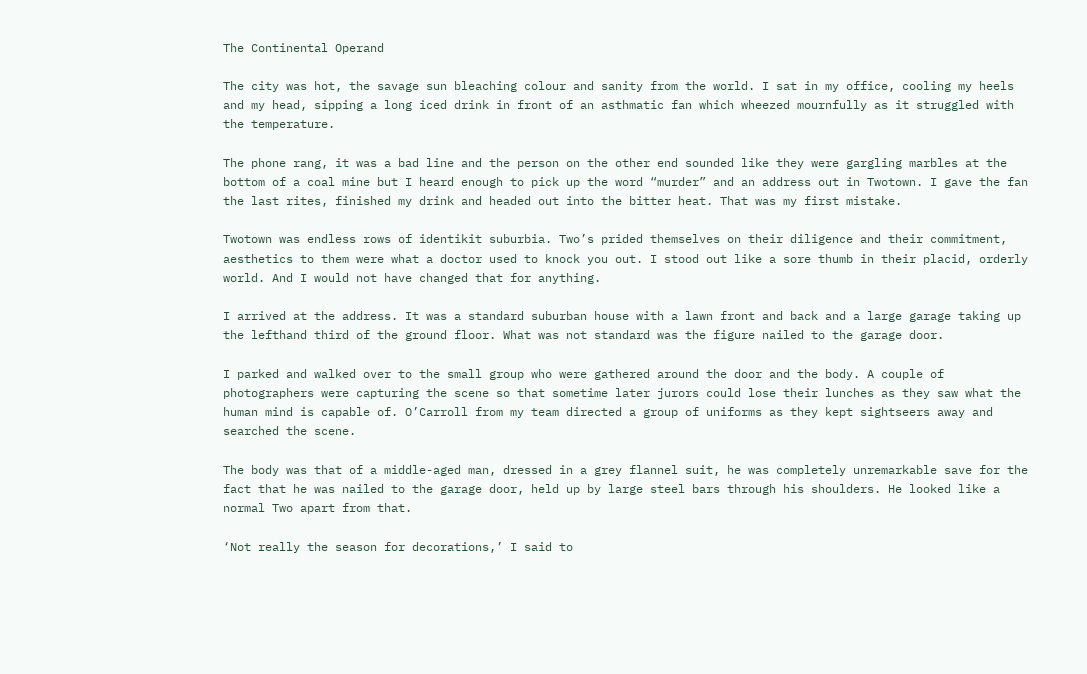The Continental Operand

The city was hot, the savage sun bleaching colour and sanity from the world. I sat in my office, cooling my heels and my head, sipping a long iced drink in front of an asthmatic fan which wheezed mournfully as it struggled with the temperature.

The phone rang, it was a bad line and the person on the other end sounded like they were gargling marbles at the bottom of a coal mine but I heard enough to pick up the word “murder” and an address out in Twotown. I gave the fan the last rites, finished my drink and headed out into the bitter heat. That was my first mistake.

Twotown was endless rows of identikit suburbia. Two’s prided themselves on their diligence and their commitment, aesthetics to them were what a doctor used to knock you out. I stood out like a sore thumb in their placid, orderly world. And I would not have changed that for anything.

I arrived at the address. It was a standard suburban house with a lawn front and back and a large garage taking up the lefthand third of the ground floor. What was not standard was the figure nailed to the garage door.

I parked and walked over to the small group who were gathered around the door and the body. A couple of photographers were capturing the scene so that sometime later jurors could lose their lunches as they saw what the human mind is capable of. O’Carroll from my team directed a group of uniforms as they kept sightseers away and searched the scene.

The body was that of a middle-aged man, dressed in a grey flannel suit, he was completely unremarkable save for the fact that he was nailed to the garage door, held up by large steel bars through his shoulders. He looked like a normal Two apart from that.

‘Not really the season for decorations,’ I said to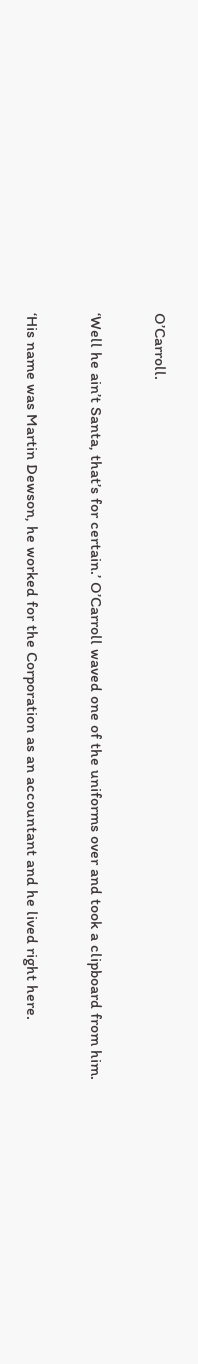O’Carroll.

‘Well he ain’t Santa, that’s for certain.’ O’Carroll waved one of the uniforms over and took a clipboard from him.

‘His name was Martin Dewson, he worked for the Corporation as an accountant and he lived right here.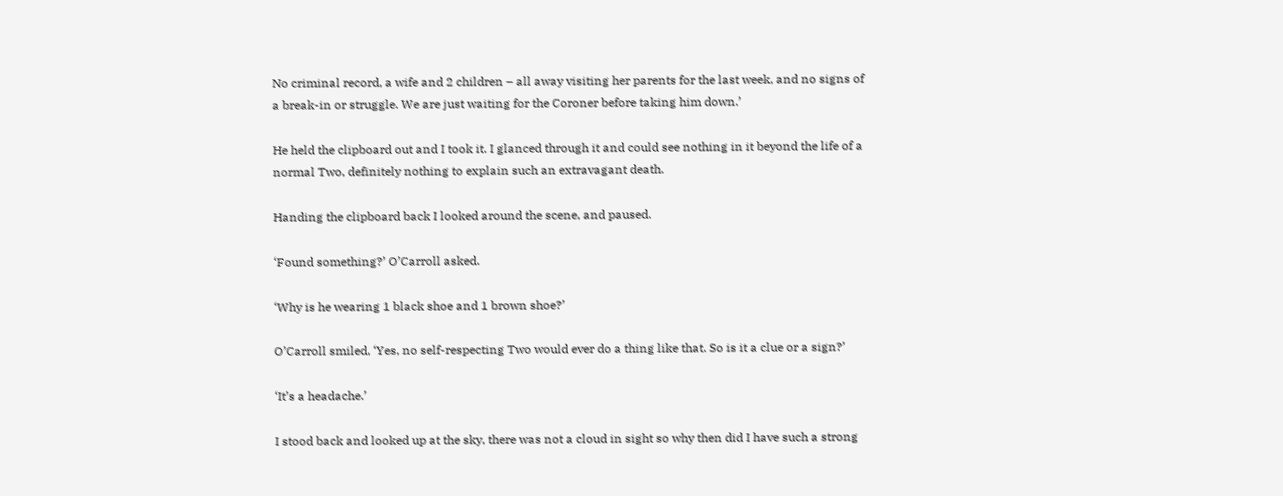No criminal record, a wife and 2 children – all away visiting her parents for the last week, and no signs of a break-in or struggle. We are just waiting for the Coroner before taking him down.’

He held the clipboard out and I took it. I glanced through it and could see nothing in it beyond the life of a normal Two, definitely nothing to explain such an extravagant death.

Handing the clipboard back I looked around the scene, and paused.

‘Found something?’ O’Carroll asked.

‘Why is he wearing 1 black shoe and 1 brown shoe?’

O’Carroll smiled, ‘Yes, no self-respecting Two would ever do a thing like that. So is it a clue or a sign?’

‘It’s a headache.’

I stood back and looked up at the sky, there was not a cloud in sight so why then did I have such a strong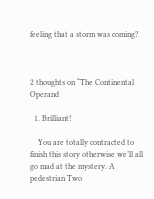feeling that a storm was coming?



2 thoughts on “The Continental Operand

  1. Brilliant!

    You are totally contracted to finish this story otherwise we’ll all go mad at the mystery. A pedestrian Two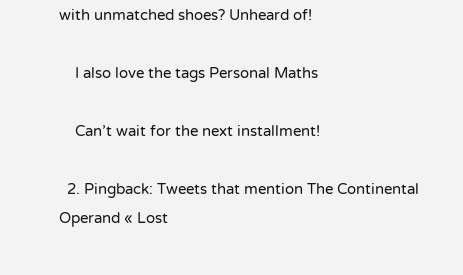with unmatched shoes? Unheard of!

    I also love the tags Personal Maths

    Can’t wait for the next installment!

  2. Pingback: Tweets that mention The Continental Operand « Lost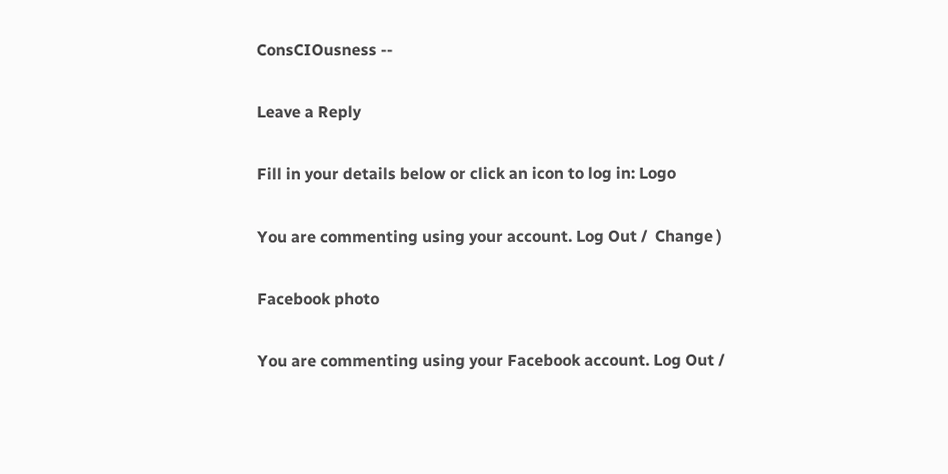ConsCIOusness --

Leave a Reply

Fill in your details below or click an icon to log in: Logo

You are commenting using your account. Log Out /  Change )

Facebook photo

You are commenting using your Facebook account. Log Out /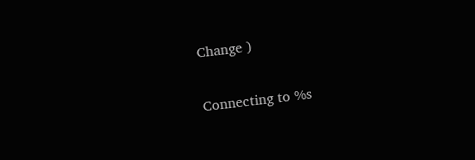Change )

Connecting to %s